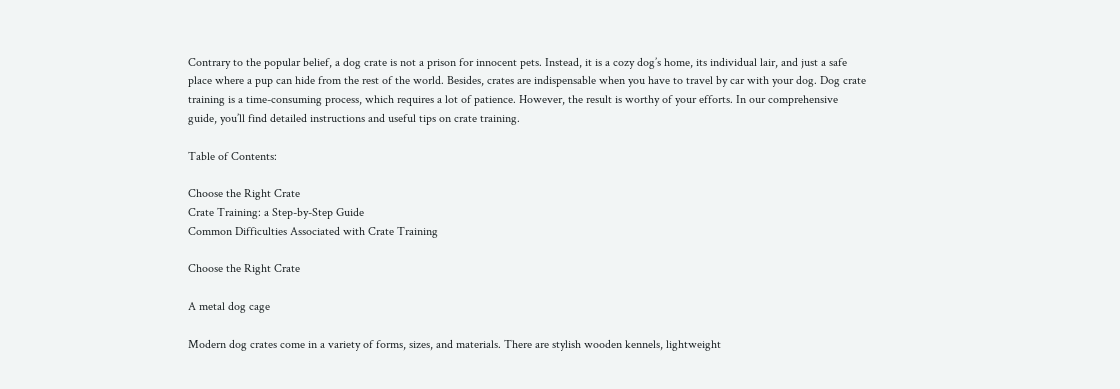Contrary to the popular belief, a dog crate is not a prison for innocent pets. Instead, it is a cozy dog’s home, its individual lair, and just a safe place where a pup can hide from the rest of the world. Besides, crates are indispensable when you have to travel by car with your dog. Dog crate training is a time-consuming process, which requires a lot of patience. However, the result is worthy of your efforts. In our comprehensive guide, you’ll find detailed instructions and useful tips on crate training.

Table of Contents:

Choose the Right Crate
Crate Training: a Step-by-Step Guide
Common Difficulties Associated with Crate Training

Choose the Right Crate

A metal dog cage

Modern dog crates come in a variety of forms, sizes, and materials. There are stylish wooden kennels, lightweight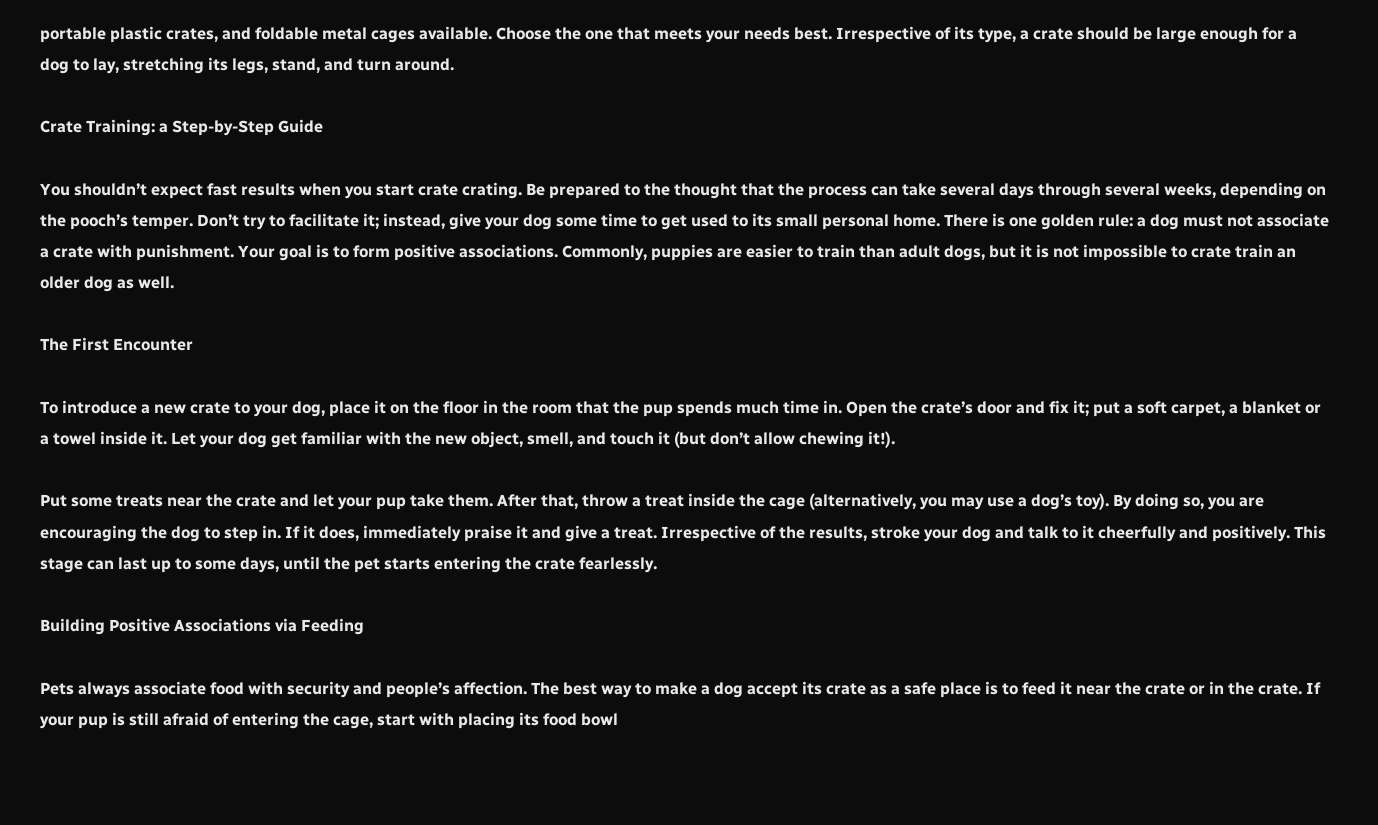portable plastic crates, and foldable metal cages available. Choose the one that meets your needs best. Irrespective of its type, a crate should be large enough for a dog to lay, stretching its legs, stand, and turn around.

Crate Training: a Step-by-Step Guide

You shouldn’t expect fast results when you start crate crating. Be prepared to the thought that the process can take several days through several weeks, depending on the pooch’s temper. Don’t try to facilitate it; instead, give your dog some time to get used to its small personal home. There is one golden rule: a dog must not associate a crate with punishment. Your goal is to form positive associations. Commonly, puppies are easier to train than adult dogs, but it is not impossible to crate train an older dog as well.

The First Encounter

To introduce a new crate to your dog, place it on the floor in the room that the pup spends much time in. Open the crate’s door and fix it; put a soft carpet, a blanket or a towel inside it. Let your dog get familiar with the new object, smell, and touch it (but don’t allow chewing it!).

Put some treats near the crate and let your pup take them. After that, throw a treat inside the cage (alternatively, you may use a dog’s toy). By doing so, you are encouraging the dog to step in. If it does, immediately praise it and give a treat. Irrespective of the results, stroke your dog and talk to it cheerfully and positively. This stage can last up to some days, until the pet starts entering the crate fearlessly.

Building Positive Associations via Feeding

Pets always associate food with security and people’s affection. The best way to make a dog accept its crate as a safe place is to feed it near the crate or in the crate. If your pup is still afraid of entering the cage, start with placing its food bowl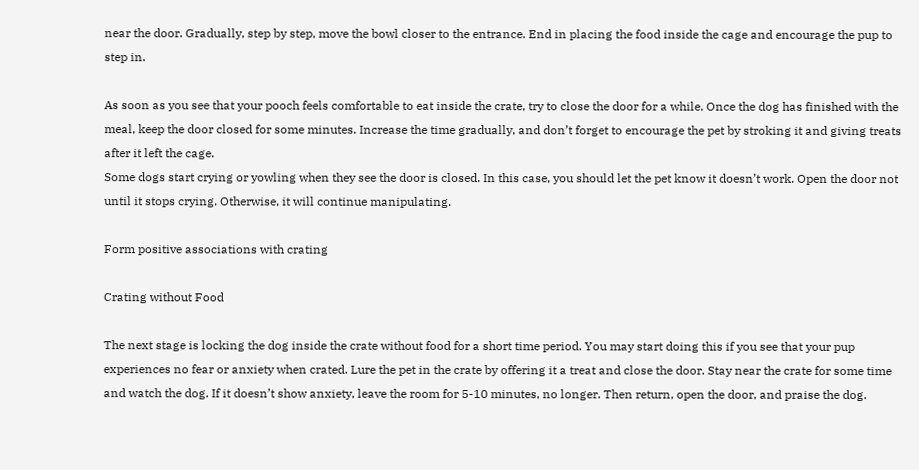near the door. Gradually, step by step, move the bowl closer to the entrance. End in placing the food inside the cage and encourage the pup to step in.

As soon as you see that your pooch feels comfortable to eat inside the crate, try to close the door for a while. Once the dog has finished with the meal, keep the door closed for some minutes. Increase the time gradually, and don’t forget to encourage the pet by stroking it and giving treats after it left the cage.
Some dogs start crying or yowling when they see the door is closed. In this case, you should let the pet know it doesn’t work. Open the door not until it stops crying. Otherwise, it will continue manipulating.

Form positive associations with crating

Crating without Food

The next stage is locking the dog inside the crate without food for a short time period. You may start doing this if you see that your pup experiences no fear or anxiety when crated. Lure the pet in the crate by offering it a treat and close the door. Stay near the crate for some time and watch the dog. If it doesn’t show anxiety, leave the room for 5-10 minutes, no longer. Then return, open the door, and praise the dog.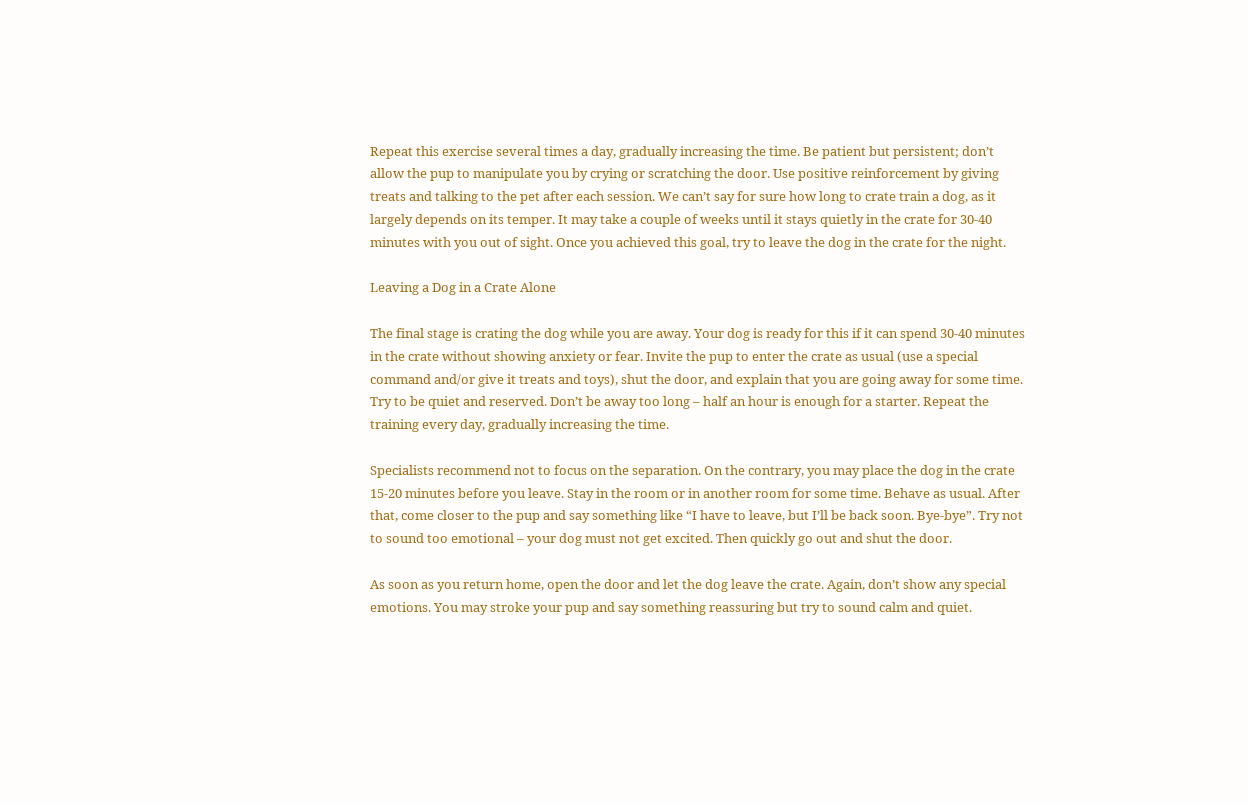Repeat this exercise several times a day, gradually increasing the time. Be patient but persistent; don’t allow the pup to manipulate you by crying or scratching the door. Use positive reinforcement by giving treats and talking to the pet after each session. We can’t say for sure how long to crate train a dog, as it largely depends on its temper. It may take a couple of weeks until it stays quietly in the crate for 30-40 minutes with you out of sight. Once you achieved this goal, try to leave the dog in the crate for the night.

Leaving a Dog in a Crate Alone

The final stage is crating the dog while you are away. Your dog is ready for this if it can spend 30-40 minutes in the crate without showing anxiety or fear. Invite the pup to enter the crate as usual (use a special command and/or give it treats and toys), shut the door, and explain that you are going away for some time. Try to be quiet and reserved. Don’t be away too long – half an hour is enough for a starter. Repeat the training every day, gradually increasing the time.

Specialists recommend not to focus on the separation. On the contrary, you may place the dog in the crate 15-20 minutes before you leave. Stay in the room or in another room for some time. Behave as usual. After that, come closer to the pup and say something like “I have to leave, but I’ll be back soon. Bye-bye”. Try not to sound too emotional – your dog must not get excited. Then quickly go out and shut the door.

As soon as you return home, open the door and let the dog leave the crate. Again, don’t show any special emotions. You may stroke your pup and say something reassuring but try to sound calm and quiet.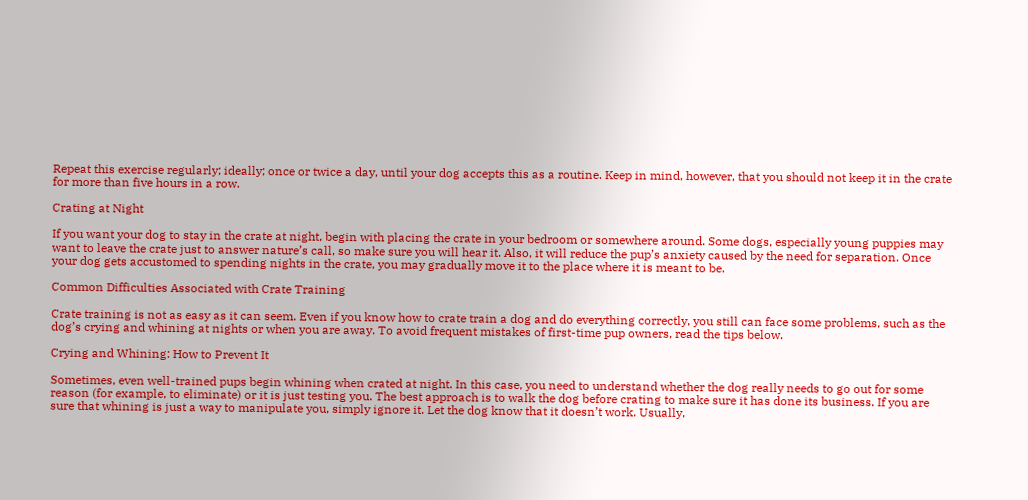Repeat this exercise regularly; ideally; once or twice a day, until your dog accepts this as a routine. Keep in mind, however, that you should not keep it in the crate for more than five hours in a row.

Crating at Night

If you want your dog to stay in the crate at night, begin with placing the crate in your bedroom or somewhere around. Some dogs, especially young puppies may want to leave the crate just to answer nature’s call, so make sure you will hear it. Also, it will reduce the pup’s anxiety caused by the need for separation. Once your dog gets accustomed to spending nights in the crate, you may gradually move it to the place where it is meant to be.

Common Difficulties Associated with Crate Training

Crate training is not as easy as it can seem. Even if you know how to crate train a dog and do everything correctly, you still can face some problems, such as the dog’s crying and whining at nights or when you are away. To avoid frequent mistakes of first-time pup owners, read the tips below.

Crying and Whining: How to Prevent It

Sometimes, even well-trained pups begin whining when crated at night. In this case, you need to understand whether the dog really needs to go out for some reason (for example, to eliminate) or it is just testing you. The best approach is to walk the dog before crating to make sure it has done its business. If you are sure that whining is just a way to manipulate you, simply ignore it. Let the dog know that it doesn’t work. Usually,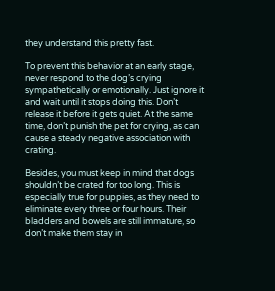they understand this pretty fast.

To prevent this behavior at an early stage, never respond to the dog’s crying sympathetically or emotionally. Just ignore it and wait until it stops doing this. Don’t release it before it gets quiet. At the same time, don’t punish the pet for crying, as can cause a steady negative association with crating.

Besides, you must keep in mind that dogs shouldn’t be crated for too long. This is especially true for puppies, as they need to eliminate every three or four hours. Their bladders and bowels are still immature, so don’t make them stay in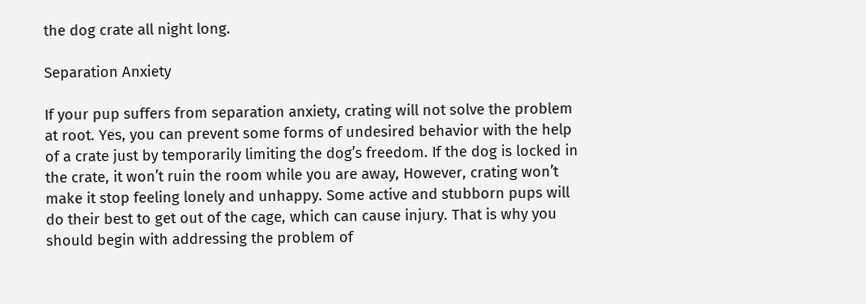the dog crate all night long.

Separation Anxiety

If your pup suffers from separation anxiety, crating will not solve the problem at root. Yes, you can prevent some forms of undesired behavior with the help of a crate just by temporarily limiting the dog’s freedom. If the dog is locked in the crate, it won’t ruin the room while you are away, However, crating won’t make it stop feeling lonely and unhappy. Some active and stubborn pups will do their best to get out of the cage, which can cause injury. That is why you should begin with addressing the problem of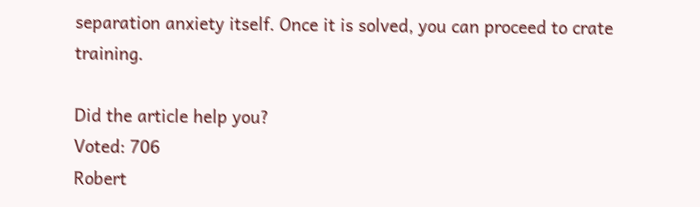separation anxiety itself. Once it is solved, you can proceed to crate training.

Did the article help you?
Voted: 706
Robert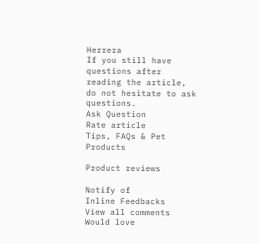Herrera
If you still have questions after reading the article, do not hesitate to ask questions.
Ask Question
Rate article
Tips, FAQs & Pet Products

Product reviews

Notify of
Inline Feedbacks
View all comments
Would love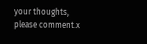your thoughts, please comment.x